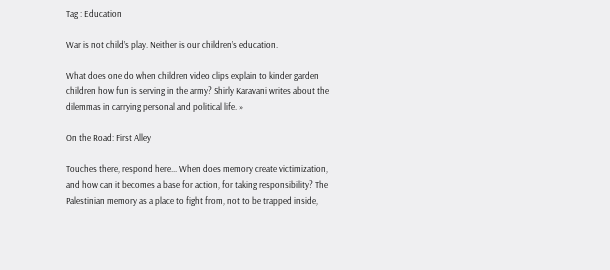Tag : Education

War is not child’s play. Neither is our children’s education.

What does one do when children video clips explain to kinder garden children how fun is serving in the army? Shirly Karavani writes about the dilemmas in carrying personal and political life. »

On the Road: First Alley

Touches there, respond here... When does memory create victimization, and how can it becomes a base for action, for taking responsibility? The Palestinian memory as a place to fight from, not to be trapped inside,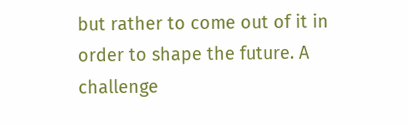but rather to come out of it in order to shape the future. A challenge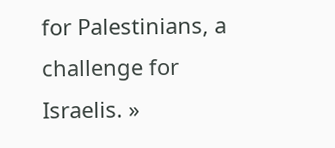for Palestinians, a challenge for Israelis. »